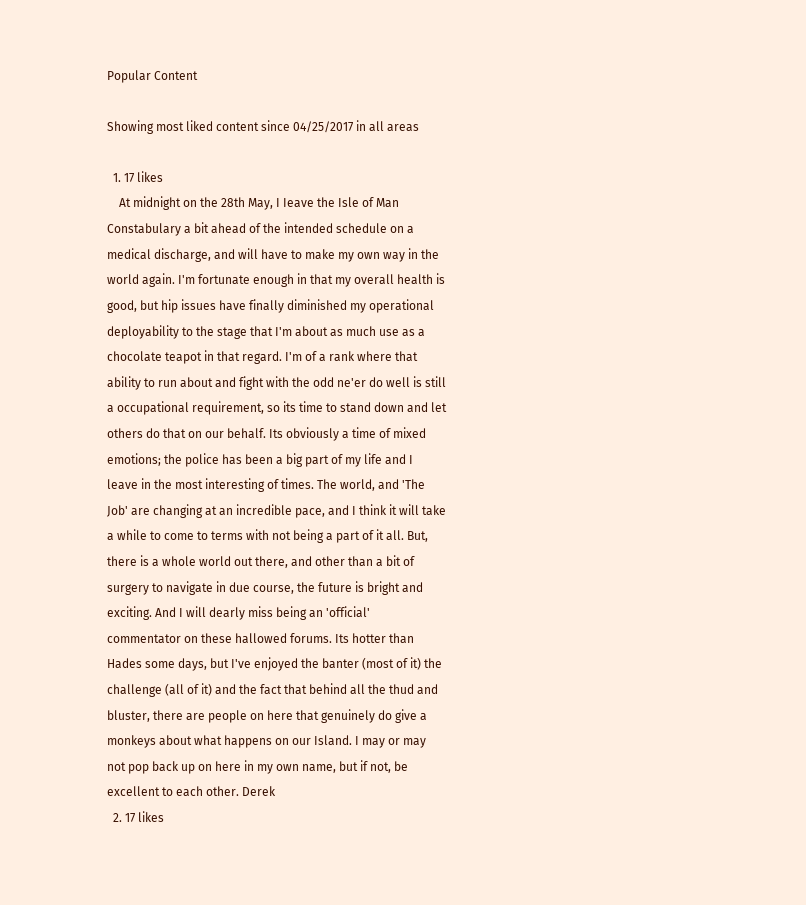Popular Content

Showing most liked content since 04/25/2017 in all areas

  1. 17 likes
    At midnight on the 28th May, I Ieave the Isle of Man Constabulary a bit ahead of the intended schedule on a medical discharge, and will have to make my own way in the world again. I'm fortunate enough in that my overall health is good, but hip issues have finally diminished my operational deployability to the stage that I'm about as much use as a chocolate teapot in that regard. I'm of a rank where that ability to run about and fight with the odd ne'er do well is still a occupational requirement, so its time to stand down and let others do that on our behalf. Its obviously a time of mixed emotions; the police has been a big part of my life and I leave in the most interesting of times. The world, and 'The Job' are changing at an incredible pace, and I think it will take a while to come to terms with not being a part of it all. But, there is a whole world out there, and other than a bit of surgery to navigate in due course, the future is bright and exciting. And I will dearly miss being an 'official' commentator on these hallowed forums. Its hotter than Hades some days, but I've enjoyed the banter (most of it) the challenge (all of it) and the fact that behind all the thud and bluster, there are people on here that genuinely do give a monkeys about what happens on our Island. I may or may not pop back up on here in my own name, but if not, be excellent to each other. Derek
  2. 17 likes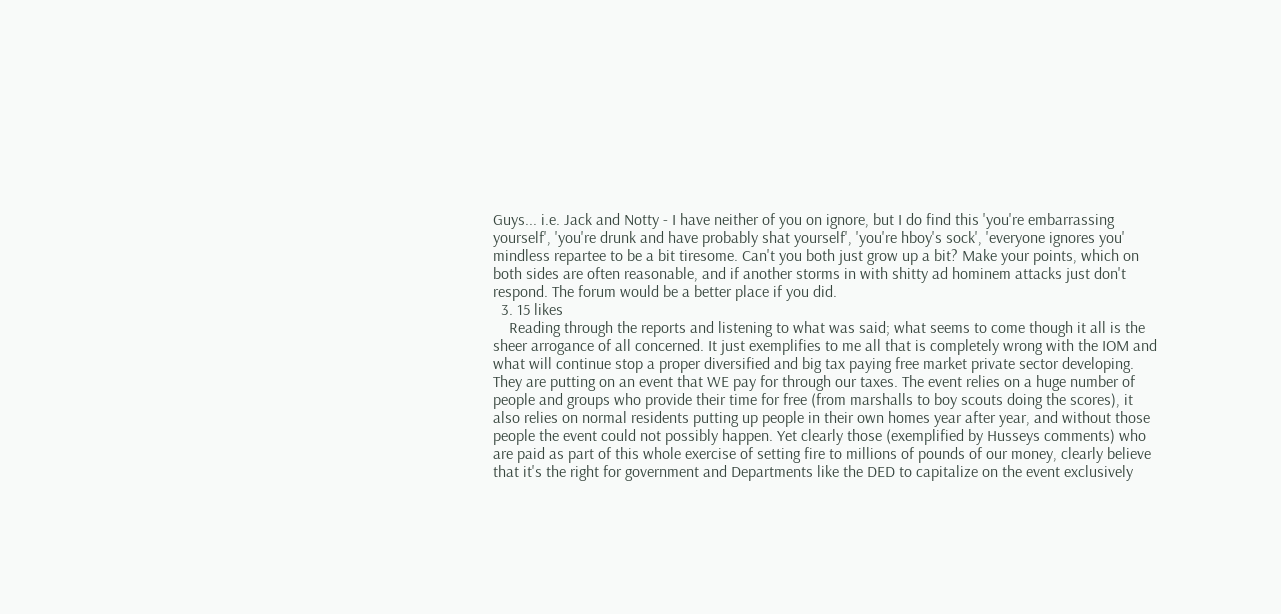Guys... i.e. Jack and Notty - I have neither of you on ignore, but I do find this 'you're embarrassing yourself', 'you're drunk and have probably shat yourself', 'you're hboy's sock', 'everyone ignores you' mindless repartee to be a bit tiresome. Can't you both just grow up a bit? Make your points, which on both sides are often reasonable, and if another storms in with shitty ad hominem attacks just don't respond. The forum would be a better place if you did.
  3. 15 likes
    Reading through the reports and listening to what was said; what seems to come though it all is the sheer arrogance of all concerned. It just exemplifies to me all that is completely wrong with the IOM and what will continue stop a proper diversified and big tax paying free market private sector developing. They are putting on an event that WE pay for through our taxes. The event relies on a huge number of people and groups who provide their time for free (from marshalls to boy scouts doing the scores), it also relies on normal residents putting up people in their own homes year after year, and without those people the event could not possibly happen. Yet clearly those (exemplified by Husseys comments) who are paid as part of this whole exercise of setting fire to millions of pounds of our money, clearly believe that it's the right for government and Departments like the DED to capitalize on the event exclusively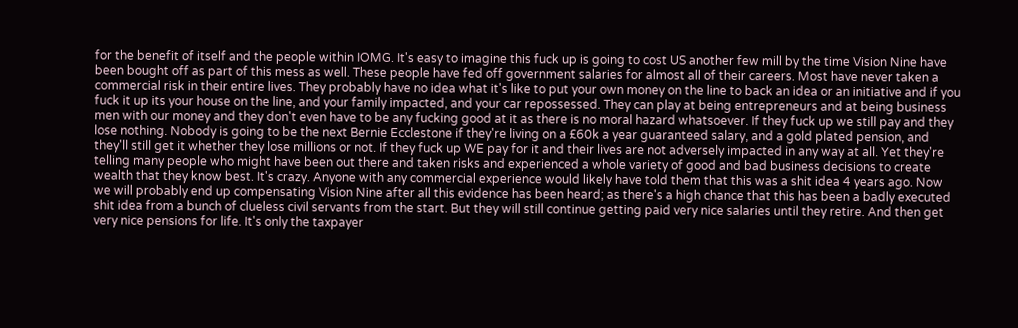for the benefit of itself and the people within IOMG. It's easy to imagine this fuck up is going to cost US another few mill by the time Vision Nine have been bought off as part of this mess as well. These people have fed off government salaries for almost all of their careers. Most have never taken a commercial risk in their entire lives. They probably have no idea what it's like to put your own money on the line to back an idea or an initiative and if you fuck it up its your house on the line, and your family impacted, and your car repossessed. They can play at being entrepreneurs and at being business men with our money and they don't even have to be any fucking good at it as there is no moral hazard whatsoever. If they fuck up we still pay and they lose nothing. Nobody is going to be the next Bernie Ecclestone if they're living on a £60k a year guaranteed salary, and a gold plated pension, and they'll still get it whether they lose millions or not. If they fuck up WE pay for it and their lives are not adversely impacted in any way at all. Yet they're telling many people who might have been out there and taken risks and experienced a whole variety of good and bad business decisions to create wealth that they know best. It's crazy. Anyone with any commercial experience would likely have told them that this was a shit idea 4 years ago. Now we will probably end up compensating Vision Nine after all this evidence has been heard; as there's a high chance that this has been a badly executed shit idea from a bunch of clueless civil servants from the start. But they will still continue getting paid very nice salaries until they retire. And then get very nice pensions for life. It's only the taxpayer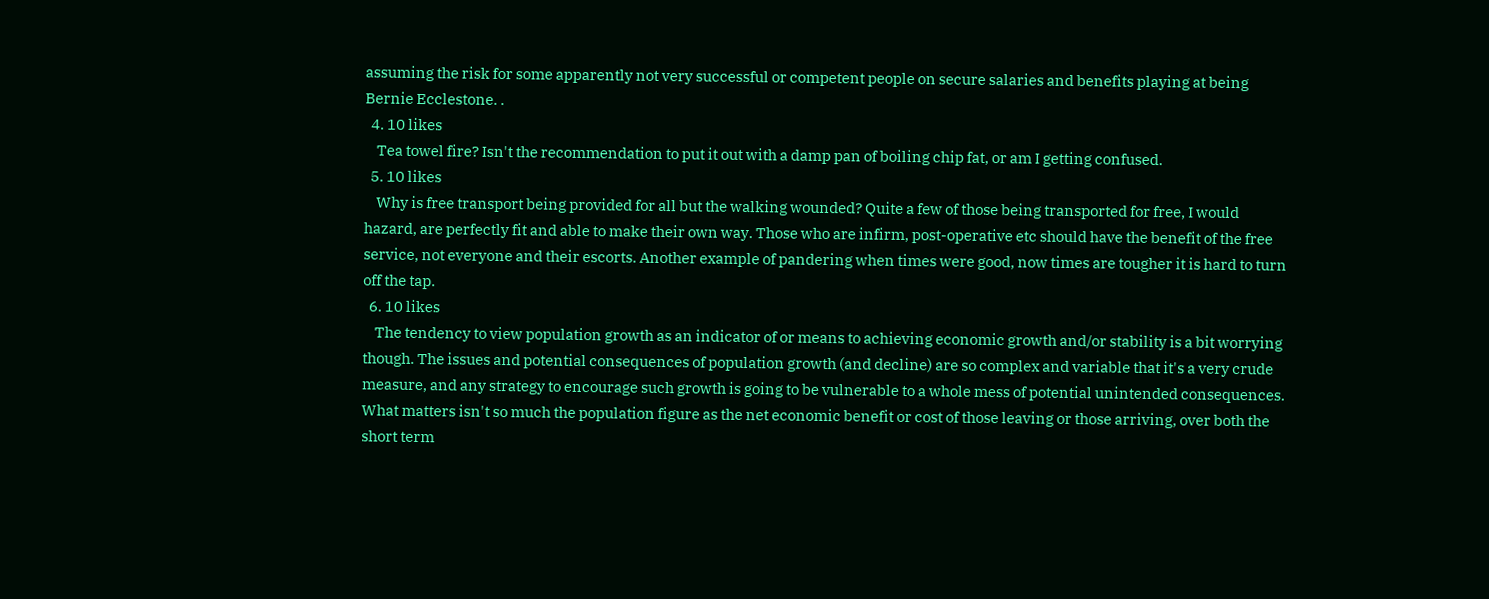assuming the risk for some apparently not very successful or competent people on secure salaries and benefits playing at being Bernie Ecclestone. .
  4. 10 likes
    Tea towel fire? Isn't the recommendation to put it out with a damp pan of boiling chip fat, or am I getting confused.
  5. 10 likes
    Why is free transport being provided for all but the walking wounded? Quite a few of those being transported for free, I would hazard, are perfectly fit and able to make their own way. Those who are infirm, post-operative etc should have the benefit of the free service, not everyone and their escorts. Another example of pandering when times were good, now times are tougher it is hard to turn off the tap.
  6. 10 likes
    The tendency to view population growth as an indicator of or means to achieving economic growth and/or stability is a bit worrying though. The issues and potential consequences of population growth (and decline) are so complex and variable that it's a very crude measure, and any strategy to encourage such growth is going to be vulnerable to a whole mess of potential unintended consequences. What matters isn't so much the population figure as the net economic benefit or cost of those leaving or those arriving, over both the short term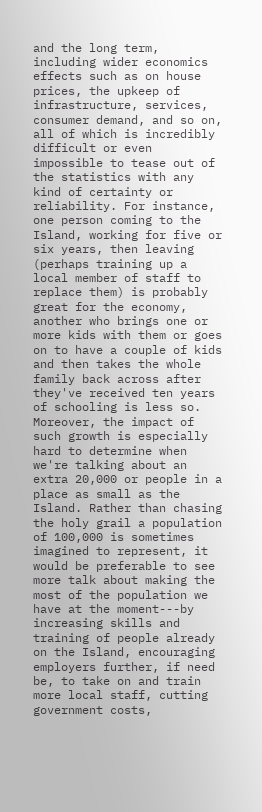and the long term, including wider economics effects such as on house prices, the upkeep of infrastructure, services, consumer demand, and so on, all of which is incredibly difficult or even impossible to tease out of the statistics with any kind of certainty or reliability. For instance, one person coming to the Island, working for five or six years, then leaving (perhaps training up a local member of staff to replace them) is probably great for the economy, another who brings one or more kids with them or goes on to have a couple of kids and then takes the whole family back across after they've received ten years of schooling is less so. Moreover, the impact of such growth is especially hard to determine when we're talking about an extra 20,000 or people in a place as small as the Island. Rather than chasing the holy grail a population of 100,000 is sometimes imagined to represent, it would be preferable to see more talk about making the most of the population we have at the moment---by increasing skills and training of people already on the Island, encouraging employers further, if need be, to take on and train more local staff, cutting government costs,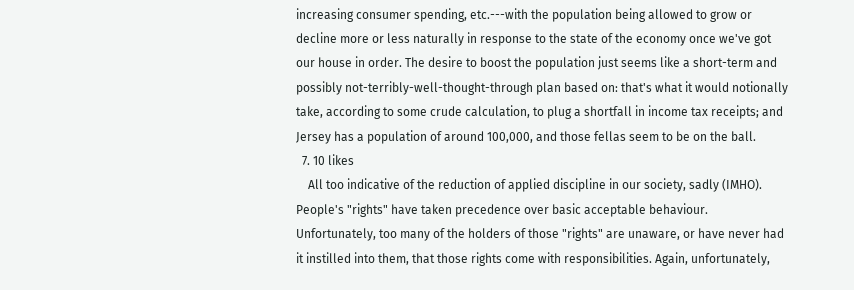increasing consumer spending, etc.---with the population being allowed to grow or decline more or less naturally in response to the state of the economy once we've got our house in order. The desire to boost the population just seems like a short-term and possibly not-terribly-well-thought-through plan based on: that's what it would notionally take, according to some crude calculation, to plug a shortfall in income tax receipts; and Jersey has a population of around 100,000, and those fellas seem to be on the ball.
  7. 10 likes
    All too indicative of the reduction of applied discipline in our society, sadly (IMHO). People's "rights" have taken precedence over basic acceptable behaviour. Unfortunately, too many of the holders of those "rights" are unaware, or have never had it instilled into them, that those rights come with responsibilities. Again, unfortunately,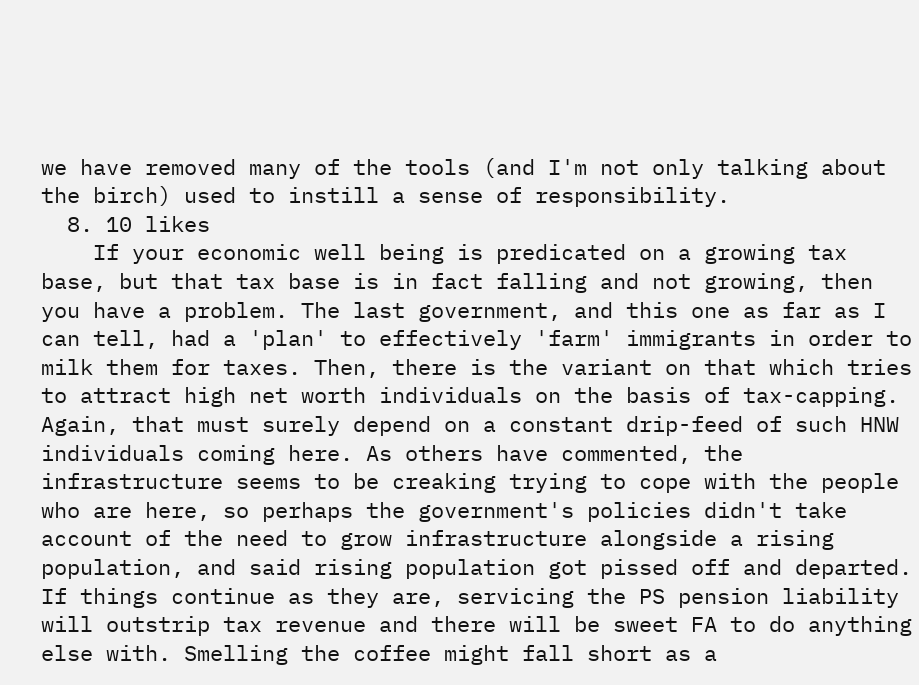we have removed many of the tools (and I'm not only talking about the birch) used to instill a sense of responsibility.
  8. 10 likes
    If your economic well being is predicated on a growing tax base, but that tax base is in fact falling and not growing, then you have a problem. The last government, and this one as far as I can tell, had a 'plan' to effectively 'farm' immigrants in order to milk them for taxes. Then, there is the variant on that which tries to attract high net worth individuals on the basis of tax-capping. Again, that must surely depend on a constant drip-feed of such HNW individuals coming here. As others have commented, the infrastructure seems to be creaking trying to cope with the people who are here, so perhaps the government's policies didn't take account of the need to grow infrastructure alongside a rising population, and said rising population got pissed off and departed. If things continue as they are, servicing the PS pension liability will outstrip tax revenue and there will be sweet FA to do anything else with. Smelling the coffee might fall short as a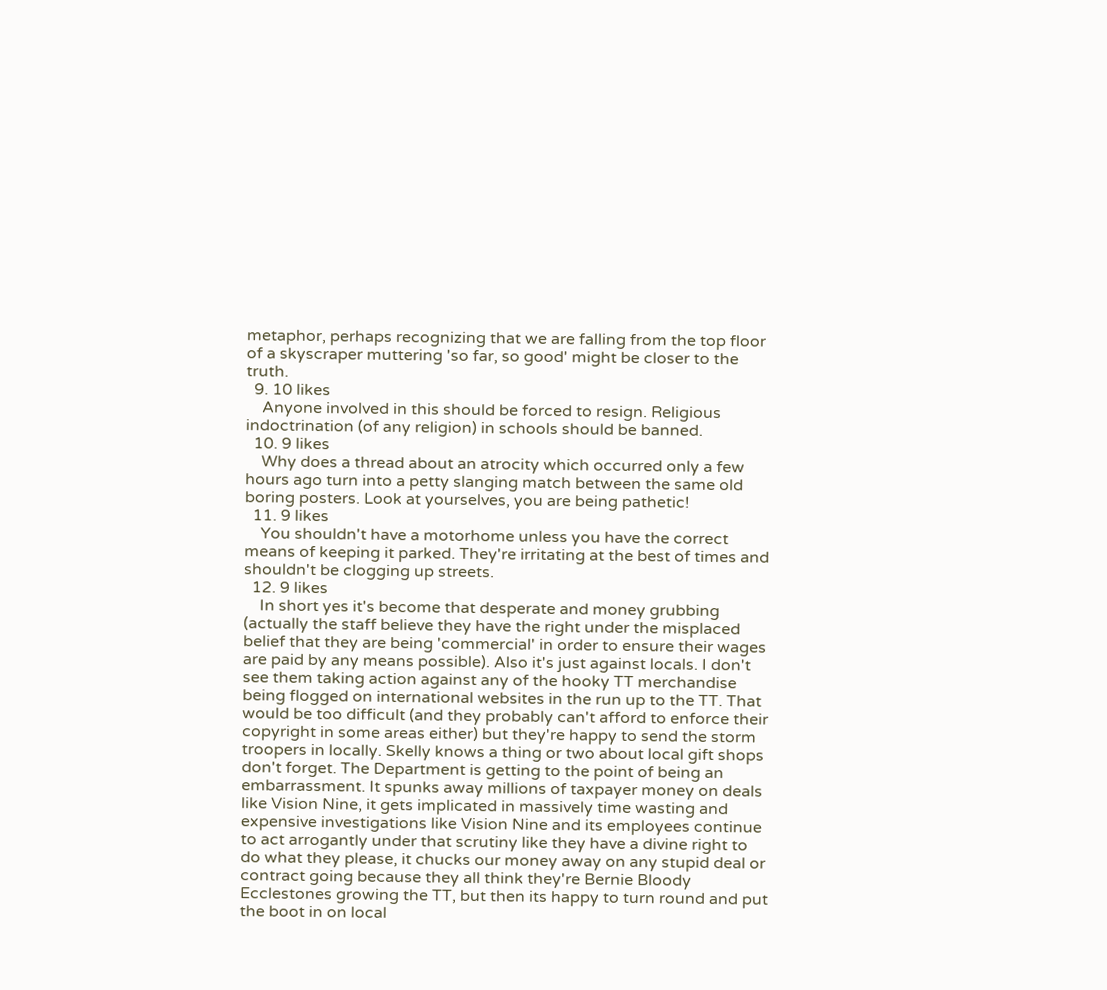metaphor, perhaps recognizing that we are falling from the top floor of a skyscraper muttering 'so far, so good' might be closer to the truth.
  9. 10 likes
    Anyone involved in this should be forced to resign. Religious indoctrination (of any religion) in schools should be banned.
  10. 9 likes
    Why does a thread about an atrocity which occurred only a few hours ago turn into a petty slanging match between the same old boring posters. Look at yourselves, you are being pathetic!
  11. 9 likes
    You shouldn't have a motorhome unless you have the correct means of keeping it parked. They're irritating at the best of times and shouldn't be clogging up streets.
  12. 9 likes
    In short yes it's become that desperate and money grubbing (actually the staff believe they have the right under the misplaced belief that they are being 'commercial' in order to ensure their wages are paid by any means possible). Also it's just against locals. I don't see them taking action against any of the hooky TT merchandise being flogged on international websites in the run up to the TT. That would be too difficult (and they probably can't afford to enforce their copyright in some areas either) but they're happy to send the storm troopers in locally. Skelly knows a thing or two about local gift shops don't forget. The Department is getting to the point of being an embarrassment. It spunks away millions of taxpayer money on deals like Vision Nine, it gets implicated in massively time wasting and expensive investigations like Vision Nine and its employees continue to act arrogantly under that scrutiny like they have a divine right to do what they please, it chucks our money away on any stupid deal or contract going because they all think they're Bernie Bloody Ecclestones growing the TT, but then its happy to turn round and put the boot in on local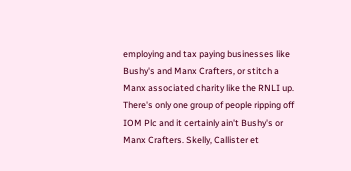employing and tax paying businesses like Bushy's and Manx Crafters, or stitch a Manx associated charity like the RNLI up. There's only one group of people ripping off IOM Plc and it certainly ain't Bushy's or Manx Crafters. Skelly, Callister et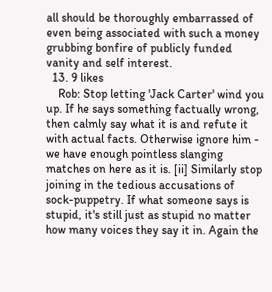all should be thoroughly embarrassed of even being associated with such a money grubbing bonfire of publicly funded vanity and self interest.
  13. 9 likes
    Rob: Stop letting 'Jack Carter' wind you up. If he says something factually wrong, then calmly say what it is and refute it with actual facts. Otherwise ignore him - we have enough pointless slanging matches on here as it is. [ii] Similarly stop joining in the tedious accusations of sock-puppetry. If what someone says is stupid, it's still just as stupid no matter how many voices they say it in. Again the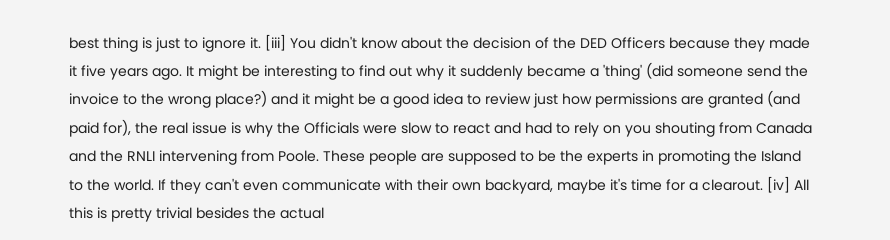best thing is just to ignore it. [iii] You didn't know about the decision of the DED Officers because they made it five years ago. It might be interesting to find out why it suddenly became a 'thing' (did someone send the invoice to the wrong place?) and it might be a good idea to review just how permissions are granted (and paid for), the real issue is why the Officials were slow to react and had to rely on you shouting from Canada and the RNLI intervening from Poole. These people are supposed to be the experts in promoting the Island to the world. If they can't even communicate with their own backyard, maybe it's time for a clearout. [iv] All this is pretty trivial besides the actual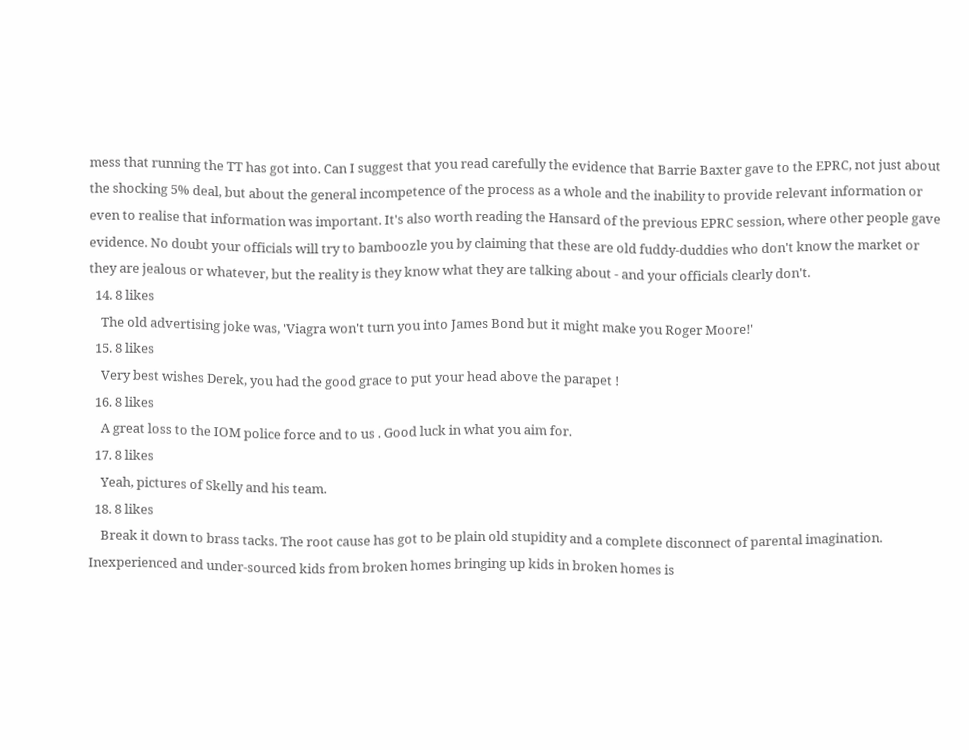mess that running the TT has got into. Can I suggest that you read carefully the evidence that Barrie Baxter gave to the EPRC, not just about the shocking 5% deal, but about the general incompetence of the process as a whole and the inability to provide relevant information or even to realise that information was important. It's also worth reading the Hansard of the previous EPRC session, where other people gave evidence. No doubt your officials will try to bamboozle you by claiming that these are old fuddy-duddies who don't know the market or they are jealous or whatever, but the reality is they know what they are talking about - and your officials clearly don't.
  14. 8 likes
    The old advertising joke was, 'Viagra won't turn you into James Bond but it might make you Roger Moore!'
  15. 8 likes
    Very best wishes Derek, you had the good grace to put your head above the parapet !
  16. 8 likes
    A great loss to the IOM police force and to us . Good luck in what you aim for.
  17. 8 likes
    Yeah, pictures of Skelly and his team.
  18. 8 likes
    Break it down to brass tacks. The root cause has got to be plain old stupidity and a complete disconnect of parental imagination. Inexperienced and under-sourced kids from broken homes bringing up kids in broken homes is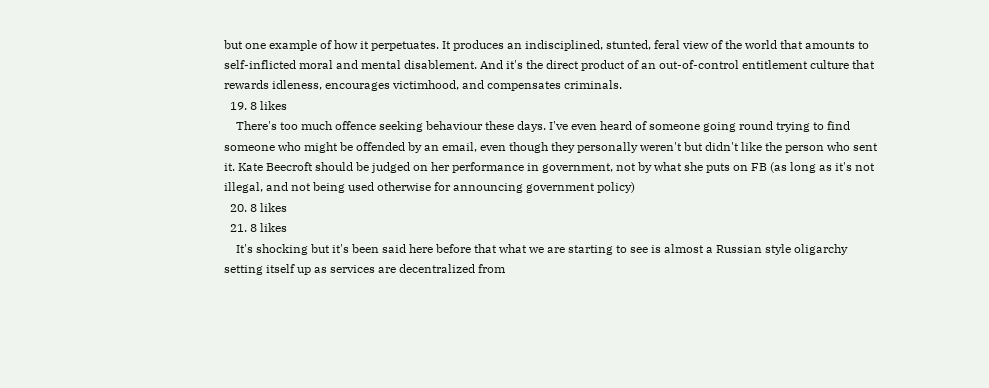but one example of how it perpetuates. It produces an indisciplined, stunted, feral view of the world that amounts to self-inflicted moral and mental disablement. And it's the direct product of an out-of-control entitlement culture that rewards idleness, encourages victimhood, and compensates criminals.
  19. 8 likes
    There's too much offence seeking behaviour these days. I've even heard of someone going round trying to find someone who might be offended by an email, even though they personally weren't but didn't like the person who sent it. Kate Beecroft should be judged on her performance in government, not by what she puts on FB (as long as it's not illegal, and not being used otherwise for announcing government policy)
  20. 8 likes
  21. 8 likes
    It's shocking but it's been said here before that what we are starting to see is almost a Russian style oligarchy setting itself up as services are decentralized from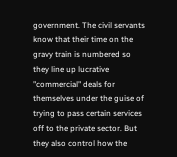government. The civil servants know that their time on the gravy train is numbered so they line up lucrative "commercial" deals for themselves under the guise of trying to pass certain services off to the private sector. But they also control how the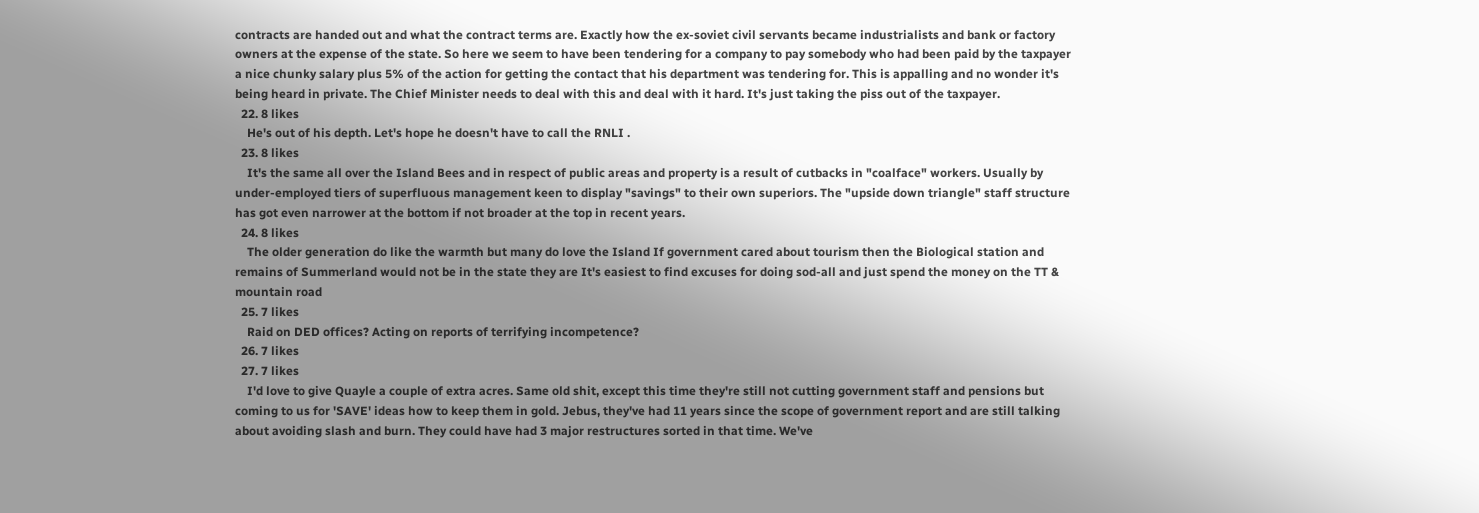contracts are handed out and what the contract terms are. Exactly how the ex-soviet civil servants became industrialists and bank or factory owners at the expense of the state. So here we seem to have been tendering for a company to pay somebody who had been paid by the taxpayer a nice chunky salary plus 5% of the action for getting the contact that his department was tendering for. This is appalling and no wonder it's being heard in private. The Chief Minister needs to deal with this and deal with it hard. It's just taking the piss out of the taxpayer.
  22. 8 likes
    He's out of his depth. Let's hope he doesn't have to call the RNLI .
  23. 8 likes
    It's the same all over the Island Bees and in respect of public areas and property is a result of cutbacks in "coalface" workers. Usually by under-employed tiers of superfluous management keen to display "savings" to their own superiors. The "upside down triangle" staff structure has got even narrower at the bottom if not broader at the top in recent years.
  24. 8 likes
    The older generation do like the warmth but many do love the Island If government cared about tourism then the Biological station and remains of Summerland would not be in the state they are It's easiest to find excuses for doing sod-all and just spend the money on the TT & mountain road
  25. 7 likes
    Raid on DED offices? Acting on reports of terrifying incompetence?
  26. 7 likes
  27. 7 likes
    I'd love to give Quayle a couple of extra acres. Same old shit, except this time they're still not cutting government staff and pensions but coming to us for 'SAVE' ideas how to keep them in gold. Jebus, they've had 11 years since the scope of government report and are still talking about avoiding slash and burn. They could have had 3 major restructures sorted in that time. We've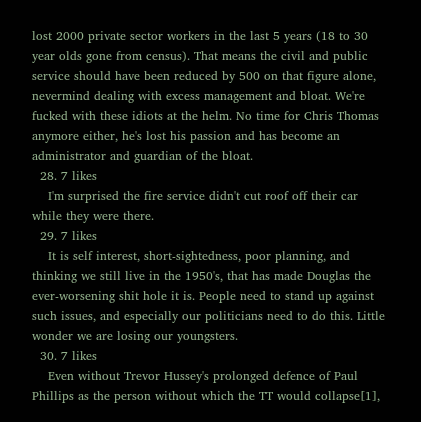lost 2000 private sector workers in the last 5 years (18 to 30 year olds gone from census). That means the civil and public service should have been reduced by 500 on that figure alone, nevermind dealing with excess management and bloat. We're fucked with these idiots at the helm. No time for Chris Thomas anymore either, he's lost his passion and has become an administrator and guardian of the bloat.
  28. 7 likes
    I'm surprised the fire service didn't cut roof off their car while they were there.
  29. 7 likes
    It is self interest, short-sightedness, poor planning, and thinking we still live in the 1950's, that has made Douglas the ever-worsening shit hole it is. People need to stand up against such issues, and especially our politicians need to do this. Little wonder we are losing our youngsters.
  30. 7 likes
    Even without Trevor Hussey's prolonged defence of Paul Phillips as the person without which the TT would collapse[1],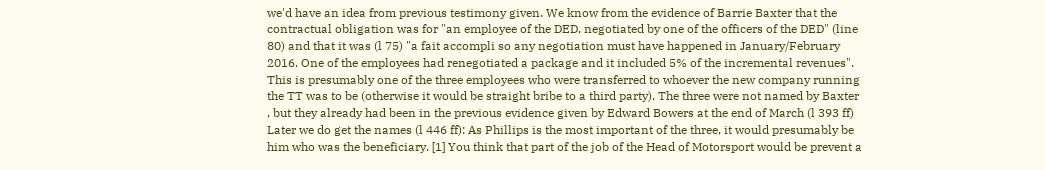we'd have an idea from previous testimony given. We know from the evidence of Barrie Baxter that the contractual obligation was for "an employee of the DED, negotiated by one of the officers of the DED" (line 80) and that it was (l 75) "a fait accompli so any negotiation must have happened in January/February 2016. One of the employees had renegotiated a package and it included 5% of the incremental revenues". This is presumably one of the three employees who were transferred to whoever the new company running the TT was to be (otherwise it would be straight bribe to a third party). The three were not named by Baxter , but they already had been in the previous evidence given by Edward Bowers at the end of March (l 393 ff) Later we do get the names (l 446 ff): As Phillips is the most important of the three, it would presumably be him who was the beneficiary. [1] You think that part of the job of the Head of Motorsport would be prevent a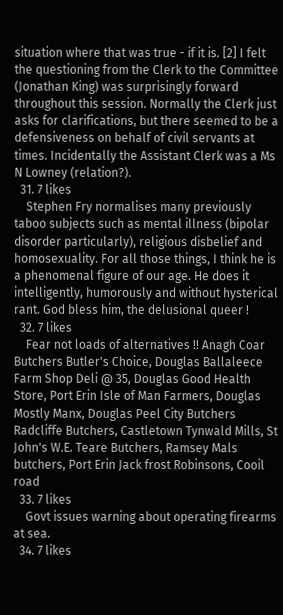situation where that was true - if it is. [2] I felt the questioning from the Clerk to the Committee (Jonathan King) was surprisingly forward throughout this session. Normally the Clerk just asks for clarifications, but there seemed to be a defensiveness on behalf of civil servants at times. Incidentally the Assistant Clerk was a Ms N Lowney (relation?).
  31. 7 likes
    Stephen Fry normalises many previously taboo subjects such as mental illness (bipolar disorder particularly), religious disbelief and homosexuality. For all those things, I think he is a phenomenal figure of our age. He does it intelligently, humorously and without hysterical rant. God bless him, the delusional queer !
  32. 7 likes
    Fear not loads of alternatives !! Anagh Coar Butchers Butler's Choice, Douglas Ballaleece Farm Shop Deli @ 35, Douglas Good Health Store, Port Erin Isle of Man Farmers, Douglas Mostly Manx, Douglas Peel City Butchers Radcliffe Butchers, Castletown Tynwald Mills, St John's W.E. Teare Butchers, Ramsey Mals butchers, Port Erin Jack frost Robinsons, Cooil road
  33. 7 likes
    Govt issues warning about operating firearms at sea.
  34. 7 likes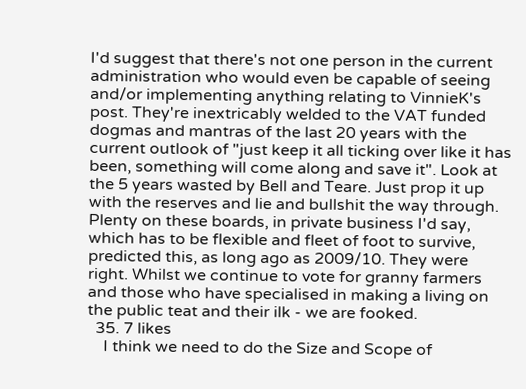I'd suggest that there's not one person in the current administration who would even be capable of seeing and/or implementing anything relating to VinnieK's post. They're inextricably welded to the VAT funded dogmas and mantras of the last 20 years with the current outlook of "just keep it all ticking over like it has been, something will come along and save it". Look at the 5 years wasted by Bell and Teare. Just prop it up with the reserves and lie and bullshit the way through. Plenty on these boards, in private business I'd say, which has to be flexible and fleet of foot to survive, predicted this, as long ago as 2009/10. They were right. Whilst we continue to vote for granny farmers and those who have specialised in making a living on the public teat and their ilk - we are fooked.
  35. 7 likes
    I think we need to do the Size and Scope of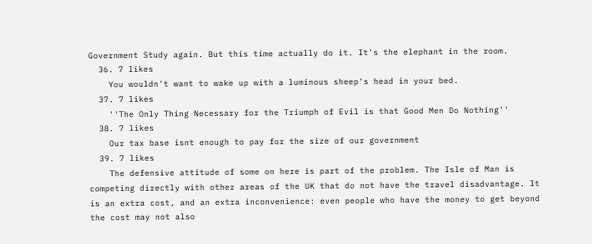Government Study again. But this time actually do it. It's the elephant in the room.
  36. 7 likes
    You wouldn't want to wake up with a luminous sheep's head in your bed.
  37. 7 likes
    ''The Only Thing Necessary for the Triumph of Evil is that Good Men Do Nothing''
  38. 7 likes
    Our tax base isnt enough to pay for the size of our government
  39. 7 likes
    The defensive attitude of some on here is part of the problem. The Isle of Man is competing directly with other areas of the UK that do not have the travel disadvantage. It is an extra cost, and an extra inconvenience: even people who have the money to get beyond the cost may not also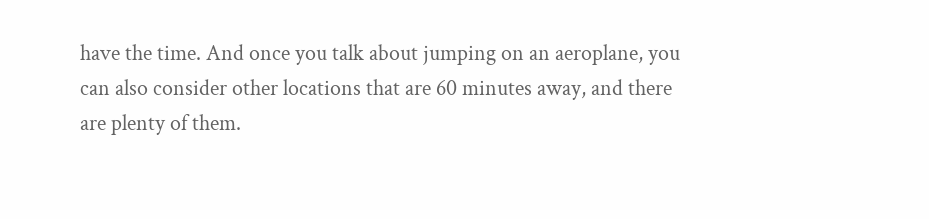have the time. And once you talk about jumping on an aeroplane, you can also consider other locations that are 60 minutes away, and there are plenty of them.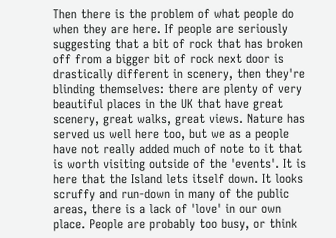Then there is the problem of what people do when they are here. If people are seriously suggesting that a bit of rock that has broken off from a bigger bit of rock next door is drastically different in scenery, then they're blinding themselves: there are plenty of very beautiful places in the UK that have great scenery, great walks, great views. Nature has served us well here too, but we as a people have not really added much of note to it that is worth visiting outside of the 'events'. It is here that the Island lets itself down. It looks scruffy and run-down in many of the public areas, there is a lack of 'love' in our own place. People are probably too busy, or think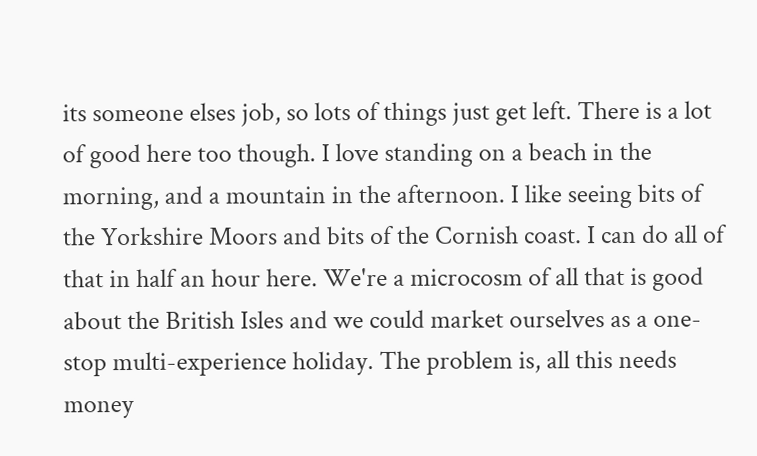its someone elses job, so lots of things just get left. There is a lot of good here too though. I love standing on a beach in the morning, and a mountain in the afternoon. I like seeing bits of the Yorkshire Moors and bits of the Cornish coast. I can do all of that in half an hour here. We're a microcosm of all that is good about the British Isles and we could market ourselves as a one-stop multi-experience holiday. The problem is, all this needs money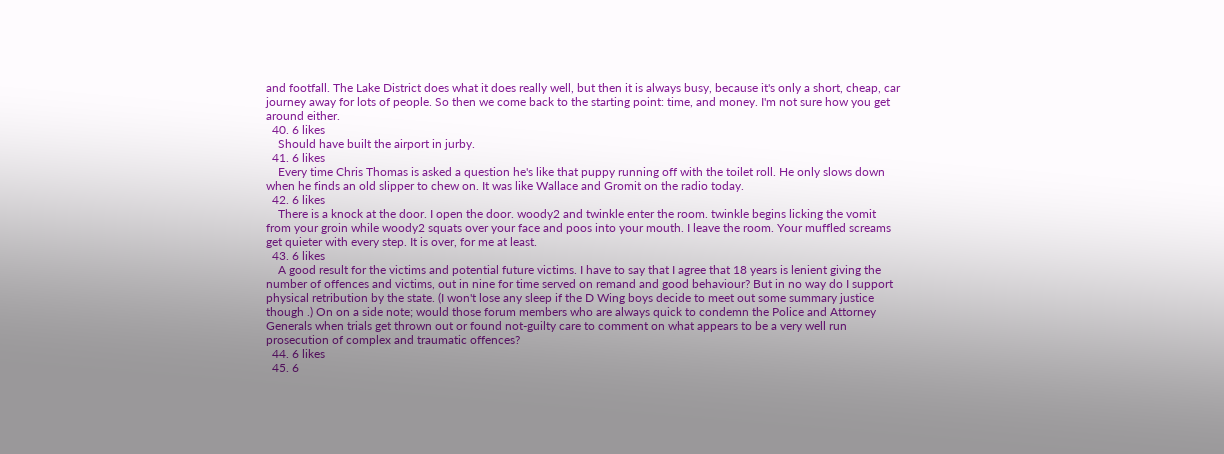and footfall. The Lake District does what it does really well, but then it is always busy, because it's only a short, cheap, car journey away for lots of people. So then we come back to the starting point: time, and money. I'm not sure how you get around either.
  40. 6 likes
    Should have built the airport in jurby.
  41. 6 likes
    Every time Chris Thomas is asked a question he's like that puppy running off with the toilet roll. He only slows down when he finds an old slipper to chew on. It was like Wallace and Gromit on the radio today.
  42. 6 likes
    There is a knock at the door. I open the door. woody2 and twinkle enter the room. twinkle begins licking the vomit from your groin while woody2 squats over your face and poos into your mouth. I leave the room. Your muffled screams get quieter with every step. It is over, for me at least.
  43. 6 likes
    A good result for the victims and potential future victims. I have to say that I agree that 18 years is lenient giving the number of offences and victims, out in nine for time served on remand and good behaviour? But in no way do I support physical retribution by the state. (I won't lose any sleep if the D Wing boys decide to meet out some summary justice though .) On on a side note; would those forum members who are always quick to condemn the Police and Attorney Generals when trials get thrown out or found not-guilty care to comment on what appears to be a very well run prosecution of complex and traumatic offences?
  44. 6 likes
  45. 6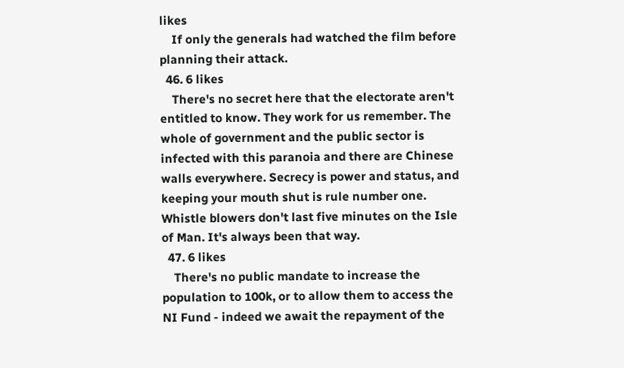likes
    If only the generals had watched the film before planning their attack.
  46. 6 likes
    There's no secret here that the electorate aren't entitled to know. They work for us remember. The whole of government and the public sector is infected with this paranoia and there are Chinese walls everywhere. Secrecy is power and status, and keeping your mouth shut is rule number one. Whistle blowers don't last five minutes on the Isle of Man. It's always been that way.
  47. 6 likes
    There's no public mandate to increase the population to 100k, or to allow them to access the NI Fund - indeed we await the repayment of the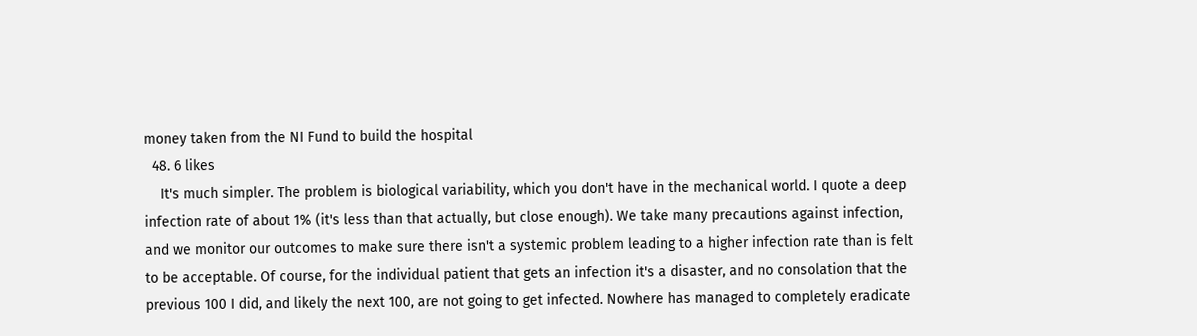money taken from the NI Fund to build the hospital
  48. 6 likes
    It's much simpler. The problem is biological variability, which you don't have in the mechanical world. I quote a deep infection rate of about 1% (it's less than that actually, but close enough). We take many precautions against infection, and we monitor our outcomes to make sure there isn't a systemic problem leading to a higher infection rate than is felt to be acceptable. Of course, for the individual patient that gets an infection it's a disaster, and no consolation that the previous 100 I did, and likely the next 100, are not going to get infected. Nowhere has managed to completely eradicate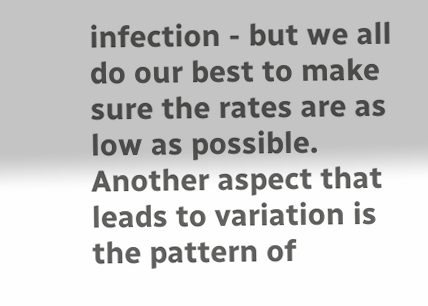infection - but we all do our best to make sure the rates are as low as possible. Another aspect that leads to variation is the pattern of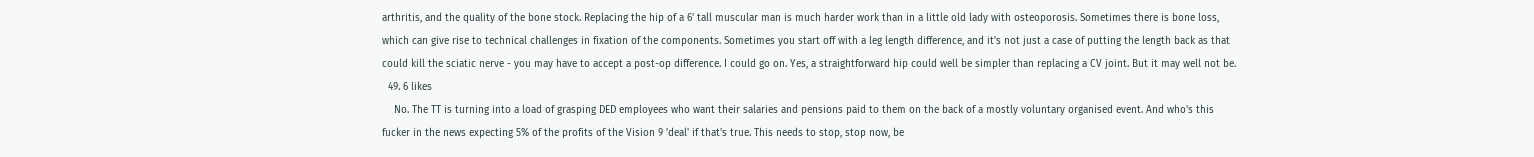arthritis, and the quality of the bone stock. Replacing the hip of a 6' tall muscular man is much harder work than in a little old lady with osteoporosis. Sometimes there is bone loss, which can give rise to technical challenges in fixation of the components. Sometimes you start off with a leg length difference, and it's not just a case of putting the length back as that could kill the sciatic nerve - you may have to accept a post-op difference. I could go on. Yes, a straightforward hip could well be simpler than replacing a CV joint. But it may well not be.
  49. 6 likes
    No. The TT is turning into a load of grasping DED employees who want their salaries and pensions paid to them on the back of a mostly voluntary organised event. And who's this fucker in the news expecting 5% of the profits of the Vision 9 'deal' if that's true. This needs to stop, stop now, be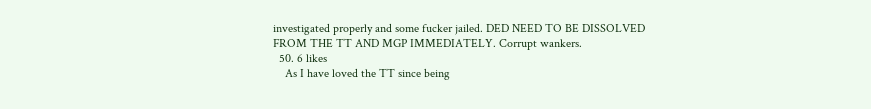investigated properly and some fucker jailed. DED NEED TO BE DISSOLVED FROM THE TT AND MGP IMMEDIATELY. Corrupt wankers.
  50. 6 likes
    As I have loved the TT since being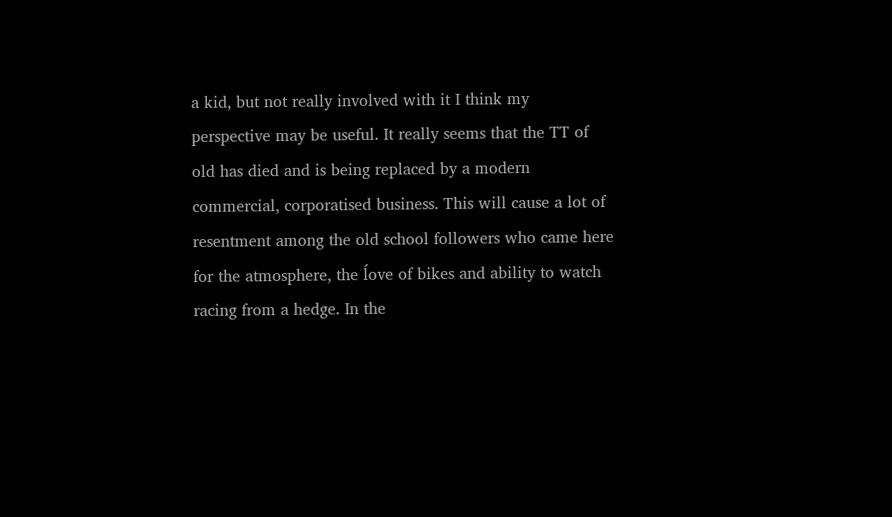a kid, but not really involved with it I think my perspective may be useful. It really seems that the TT of old has died and is being replaced by a modern commercial, corporatised business. This will cause a lot of resentment among the old school followers who came here for the atmosphere, the ĺove of bikes and ability to watch racing from a hedge. In the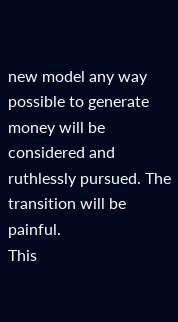new model any way possible to generate money will be considered and ruthlessly pursued. The transition will be painful.
This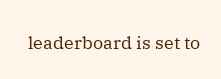leaderboard is set to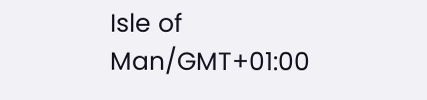Isle of Man/GMT+01:00